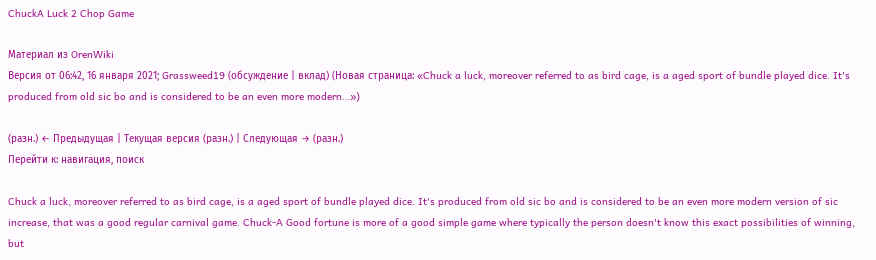ChuckA Luck 2 Chop Game

Материал из OrenWiki
Версия от 06:42, 16 января 2021; Grassweed19 (обсуждение | вклад) (Новая страница: «Chuck a luck, moreover referred to as bird cage, is a aged sport of bundle played dice. It's produced from old sic bo and is considered to be an even more modern…»)

(разн.) ← Предыдущая | Текущая версия (разн.) | Следующая → (разн.)
Перейти к: навигация, поиск

Chuck a luck, moreover referred to as bird cage, is a aged sport of bundle played dice. It's produced from old sic bo and is considered to be an even more modern version of sic increase, that was a good regular carnival game. Chuck-A Good fortune is more of a good simple game where typically the person doesn't know this exact possibilities of winning, but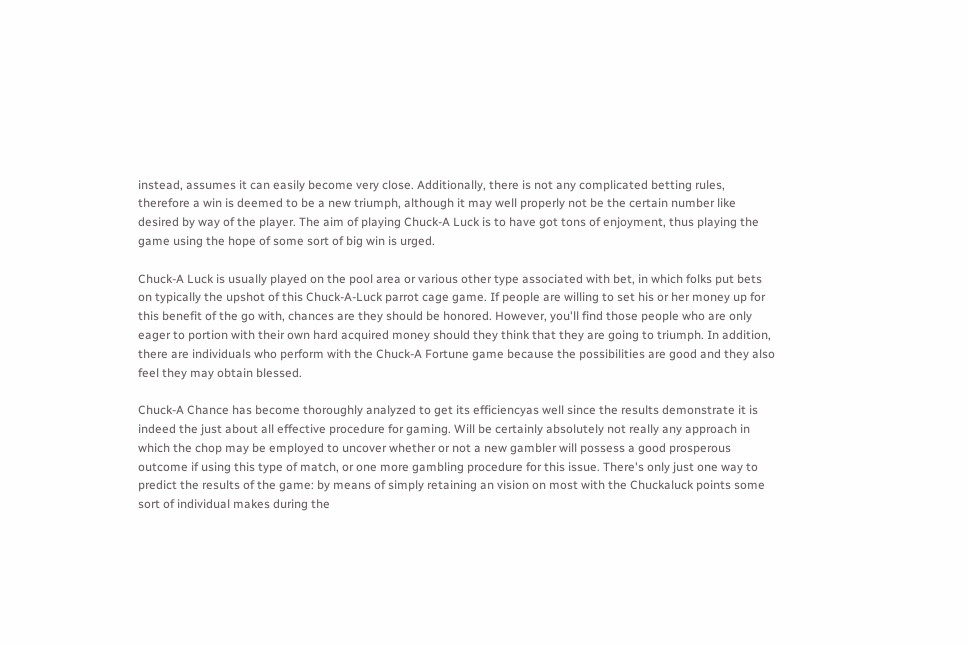instead, assumes it can easily become very close. Additionally, there is not any complicated betting rules, therefore a win is deemed to be a new triumph, although it may well properly not be the certain number like desired by way of the player. The aim of playing Chuck-A Luck is to have got tons of enjoyment, thus playing the game using the hope of some sort of big win is urged.

Chuck-A Luck is usually played on the pool area or various other type associated with bet, in which folks put bets on typically the upshot of this Chuck-A-Luck parrot cage game. If people are willing to set his or her money up for this benefit of the go with, chances are they should be honored. However, you'll find those people who are only eager to portion with their own hard acquired money should they think that they are going to triumph. In addition, there are individuals who perform with the Chuck-A Fortune game because the possibilities are good and they also feel they may obtain blessed.

Chuck-A Chance has become thoroughly analyzed to get its efficiencyas well since the results demonstrate it is indeed the just about all effective procedure for gaming. Will be certainly absolutely not really any approach in which the chop may be employed to uncover whether or not a new gambler will possess a good prosperous outcome if using this type of match, or one more gambling procedure for this issue. There's only just one way to predict the results of the game: by means of simply retaining an vision on most with the Chuckaluck points some sort of individual makes during the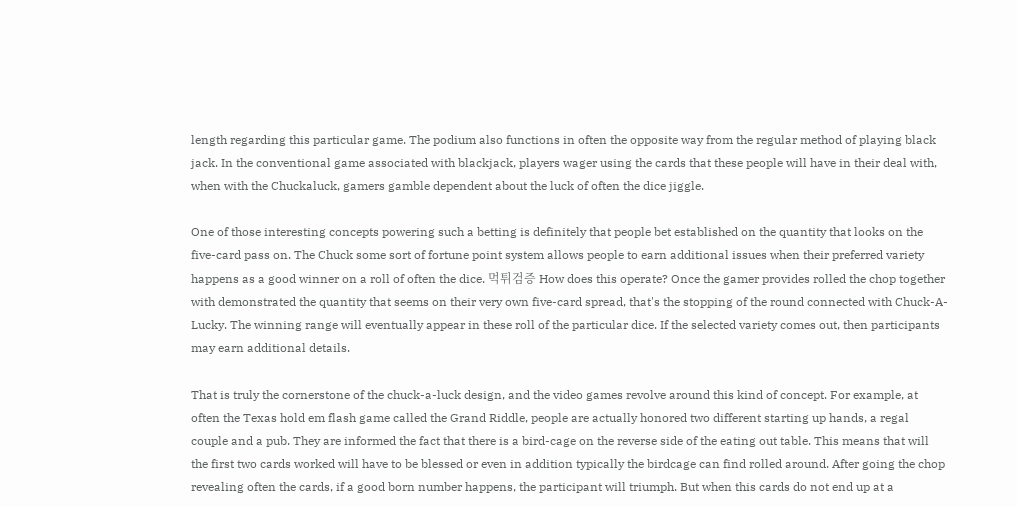length regarding this particular game. The podium also functions in often the opposite way from the regular method of playing black jack. In the conventional game associated with blackjack, players wager using the cards that these people will have in their deal with, when with the Chuckaluck, gamers gamble dependent about the luck of often the dice jiggle.

One of those interesting concepts powering such a betting is definitely that people bet established on the quantity that looks on the five-card pass on. The Chuck some sort of fortune point system allows people to earn additional issues when their preferred variety happens as a good winner on a roll of often the dice. 먹튀검증 How does this operate? Once the gamer provides rolled the chop together with demonstrated the quantity that seems on their very own five-card spread, that's the stopping of the round connected with Chuck-A-Lucky. The winning range will eventually appear in these roll of the particular dice. If the selected variety comes out, then participants may earn additional details.

That is truly the cornerstone of the chuck-a-luck design, and the video games revolve around this kind of concept. For example, at often the Texas hold em flash game called the Grand Riddle, people are actually honored two different starting up hands, a regal couple and a pub. They are informed the fact that there is a bird-cage on the reverse side of the eating out table. This means that will the first two cards worked will have to be blessed or even in addition typically the birdcage can find rolled around. After going the chop revealing often the cards, if a good born number happens, the participant will triumph. But when this cards do not end up at a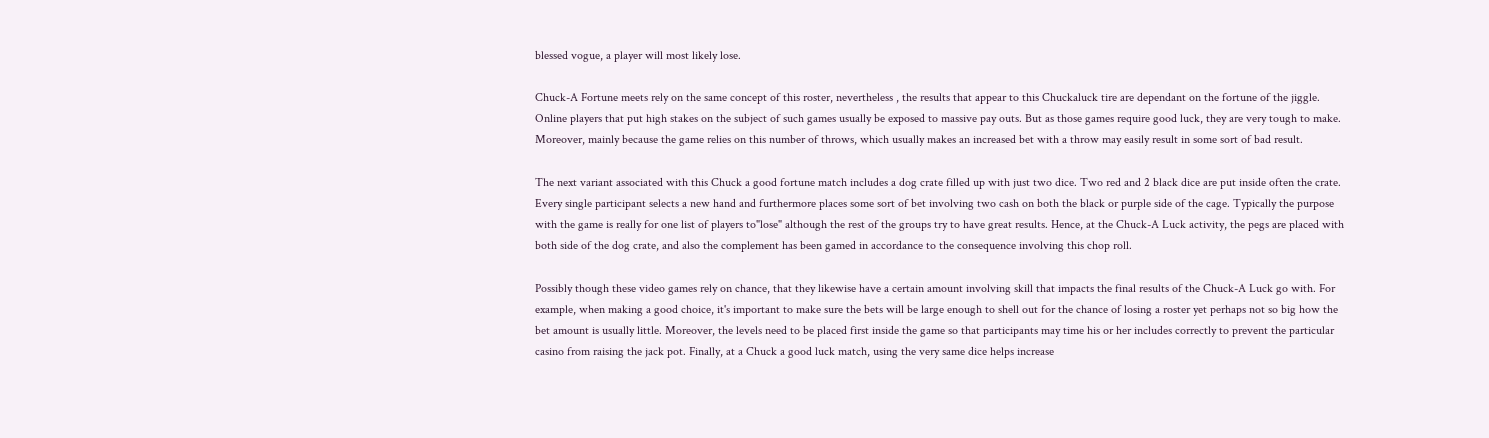blessed vogue, a player will most likely lose.

Chuck-A Fortune meets rely on the same concept of this roster, nevertheless , the results that appear to this Chuckaluck tire are dependant on the fortune of the jiggle. Online players that put high stakes on the subject of such games usually be exposed to massive pay outs. But as those games require good luck, they are very tough to make. Moreover, mainly because the game relies on this number of throws, which usually makes an increased bet with a throw may easily result in some sort of bad result.

The next variant associated with this Chuck a good fortune match includes a dog crate filled up with just two dice. Two red and 2 black dice are put inside often the crate. Every single participant selects a new hand and furthermore places some sort of bet involving two cash on both the black or purple side of the cage. Typically the purpose with the game is really for one list of players to"lose" although the rest of the groups try to have great results. Hence, at the Chuck-A Luck activity, the pegs are placed with both side of the dog crate, and also the complement has been gamed in accordance to the consequence involving this chop roll.

Possibly though these video games rely on chance, that they likewise have a certain amount involving skill that impacts the final results of the Chuck-A Luck go with. For example, when making a good choice, it's important to make sure the bets will be large enough to shell out for the chance of losing a roster yet perhaps not so big how the bet amount is usually little. Moreover, the levels need to be placed first inside the game so that participants may time his or her includes correctly to prevent the particular casino from raising the jack pot. Finally, at a Chuck a good luck match, using the very same dice helps increase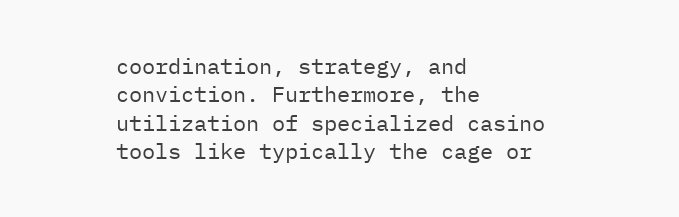coordination, strategy, and conviction. Furthermore, the utilization of specialized casino tools like typically the cage or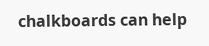chalkboards can help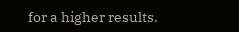for a higher results.